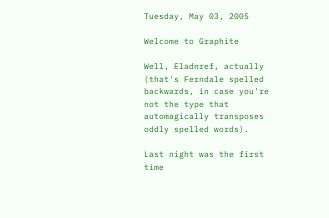Tuesday, May 03, 2005

Welcome to Graphite

Well, Eladnref, actually (that's Ferndale spelled backwards, in case you're not the type that automagically transposes oddly spelled words).

Last night was the first time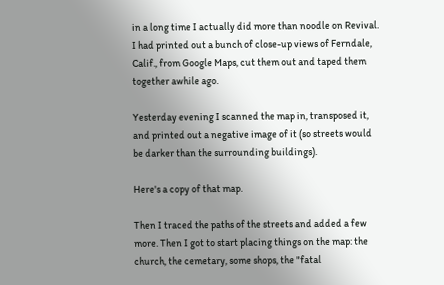in a long time I actually did more than noodle on Revival. I had printed out a bunch of close-up views of Ferndale, Calif., from Google Maps, cut them out and taped them together awhile ago.

Yesterday evening I scanned the map in, transposed it, and printed out a negative image of it (so streets would be darker than the surrounding buildings).

Here's a copy of that map.

Then I traced the paths of the streets and added a few more. Then I got to start placing things on the map: the church, the cemetary, some shops, the "fatal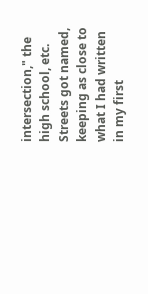intersection," the high school, etc. Streets got named, keeping as close to what I had written in my first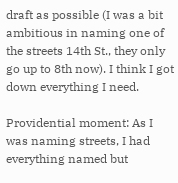draft as possible (I was a bit ambitious in naming one of the streets 14th St., they only go up to 8th now). I think I got down everything I need.

Providential moment: As I was naming streets, I had everything named but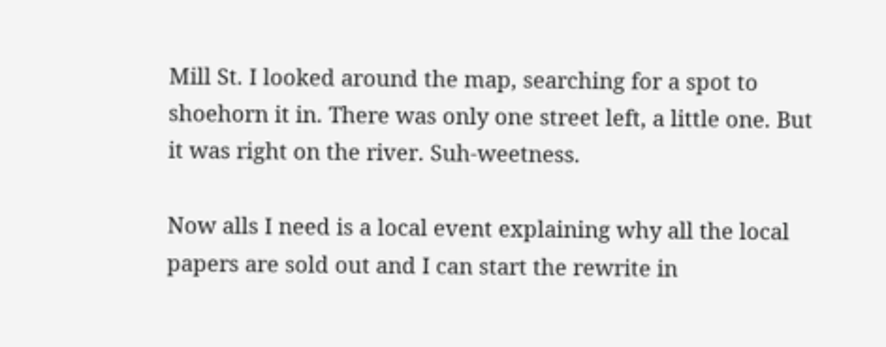Mill St. I looked around the map, searching for a spot to shoehorn it in. There was only one street left, a little one. But it was right on the river. Suh-weetness.

Now alls I need is a local event explaining why all the local papers are sold out and I can start the rewrite in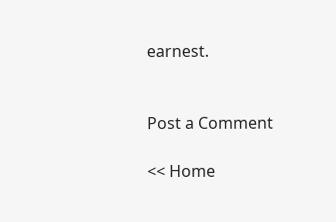earnest.


Post a Comment

<< Home